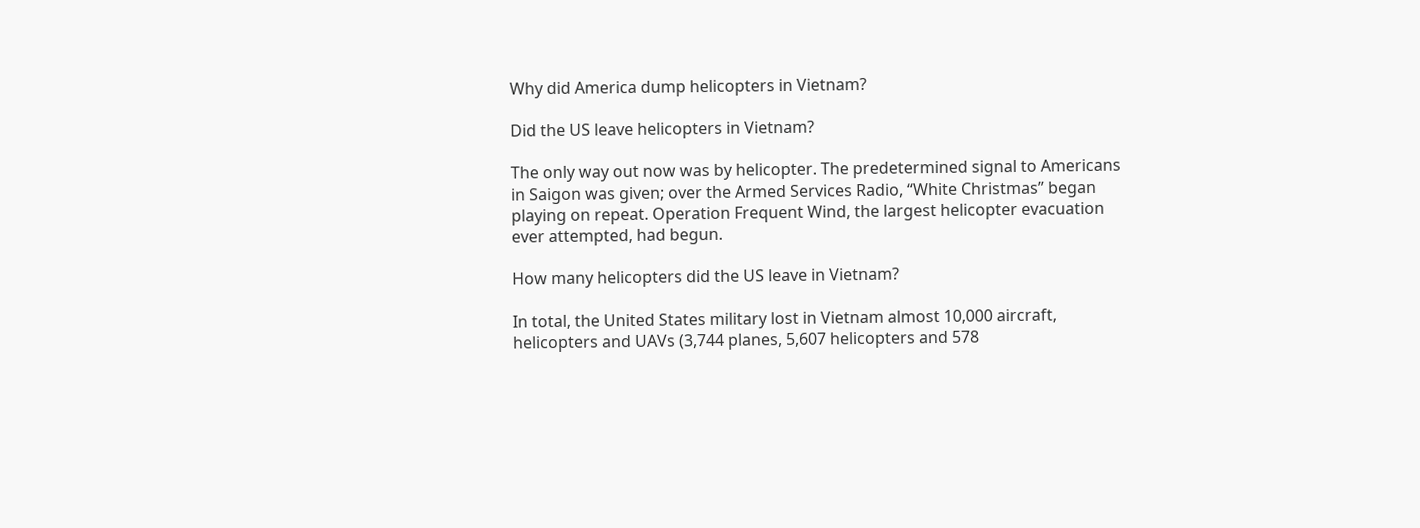Why did America dump helicopters in Vietnam?

Did the US leave helicopters in Vietnam?

The only way out now was by helicopter. The predetermined signal to Americans in Saigon was given; over the Armed Services Radio, “White Christmas” began playing on repeat. Operation Frequent Wind, the largest helicopter evacuation ever attempted, had begun.

How many helicopters did the US leave in Vietnam?

In total, the United States military lost in Vietnam almost 10,000 aircraft, helicopters and UAVs (3,744 planes, 5,607 helicopters and 578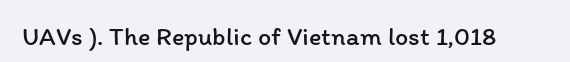UAVs ). The Republic of Vietnam lost 1,018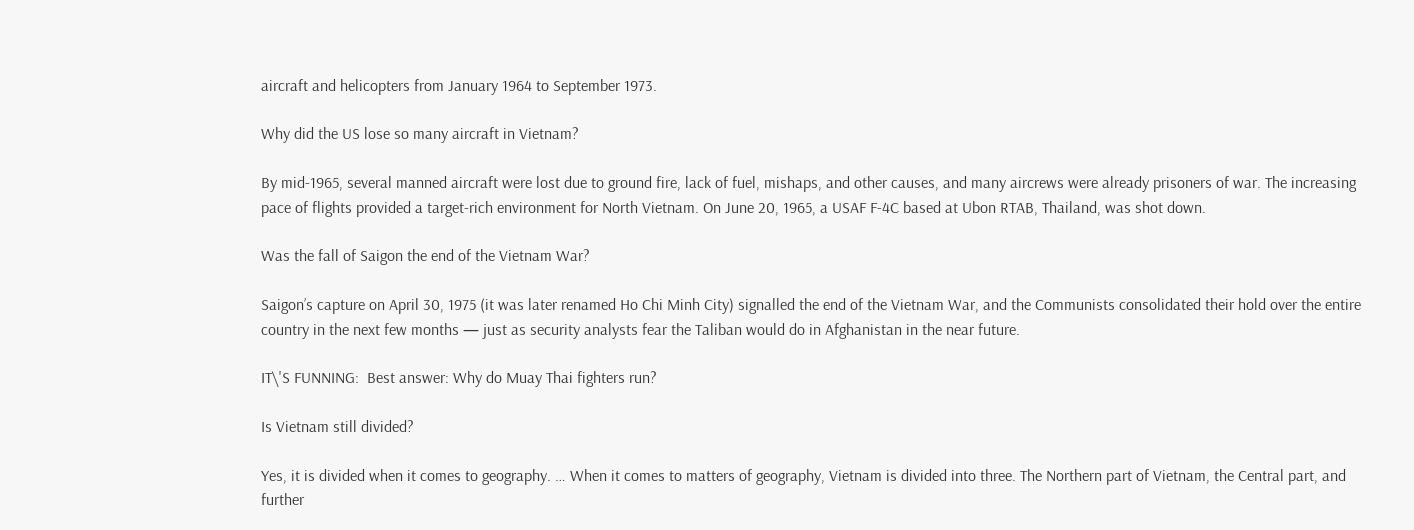aircraft and helicopters from January 1964 to September 1973.

Why did the US lose so many aircraft in Vietnam?

By mid-1965, several manned aircraft were lost due to ground fire, lack of fuel, mishaps, and other causes, and many aircrews were already prisoners of war. The increasing pace of flights provided a target-rich environment for North Vietnam. On June 20, 1965, a USAF F-4C based at Ubon RTAB, Thailand, was shot down.

Was the fall of Saigon the end of the Vietnam War?

Saigon’s capture on April 30, 1975 (it was later renamed Ho Chi Minh City) signalled the end of the Vietnam War, and the Communists consolidated their hold over the entire country in the next few months — just as security analysts fear the Taliban would do in Afghanistan in the near future.

IT\'S FUNNING:  Best answer: Why do Muay Thai fighters run?

Is Vietnam still divided?

Yes, it is divided when it comes to geography. … When it comes to matters of geography, Vietnam is divided into three. The Northern part of Vietnam, the Central part, and further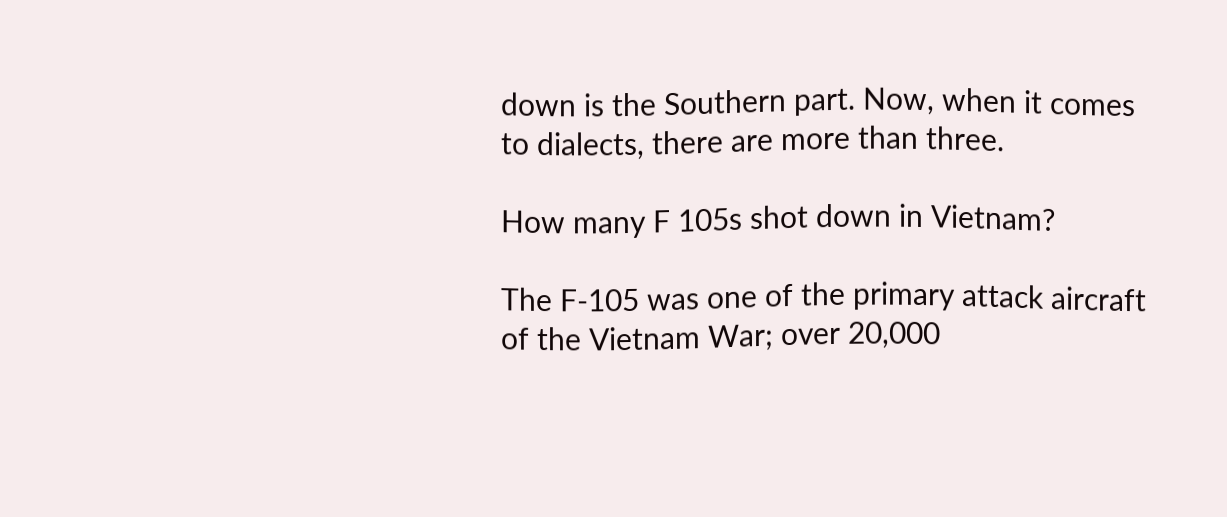down is the Southern part. Now, when it comes to dialects, there are more than three.

How many F 105s shot down in Vietnam?

The F-105 was one of the primary attack aircraft of the Vietnam War; over 20,000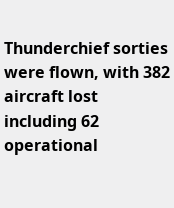Thunderchief sorties were flown, with 382 aircraft lost including 62 operational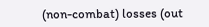(non-combat) losses (out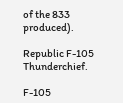of the 833 produced).

Republic F-105 Thunderchief.

F-105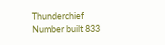Thunderchief
Number built 833